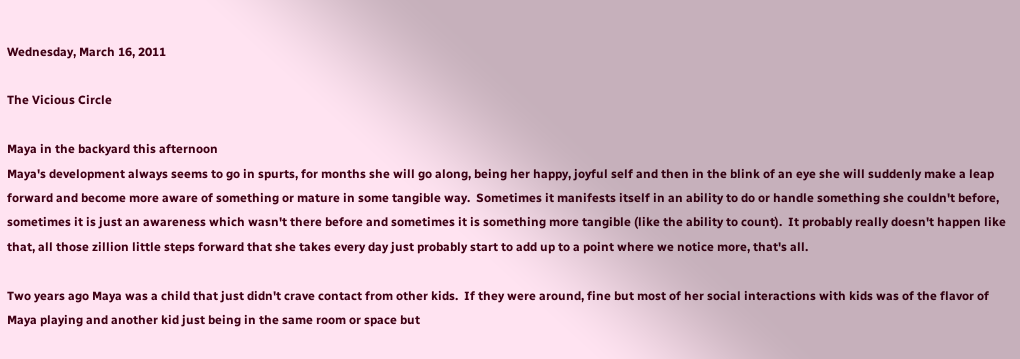Wednesday, March 16, 2011

The Vicious Circle

Maya in the backyard this afternoon
Maya's development always seems to go in spurts, for months she will go along, being her happy, joyful self and then in the blink of an eye she will suddenly make a leap forward and become more aware of something or mature in some tangible way.  Sometimes it manifests itself in an ability to do or handle something she couldn't before, sometimes it is just an awareness which wasn't there before and sometimes it is something more tangible (like the ability to count).  It probably really doesn't happen like that, all those zillion little steps forward that she takes every day just probably start to add up to a point where we notice more, that's all.

Two years ago Maya was a child that just didn't crave contact from other kids.  If they were around, fine but most of her social interactions with kids was of the flavor of Maya playing and another kid just being in the same room or space but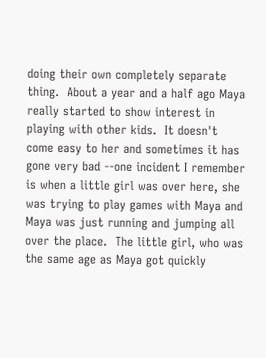doing their own completely separate thing.  About a year and a half ago Maya really started to show interest in playing with other kids.  It doesn't come easy to her and sometimes it has gone very bad --one incident I remember is when a little girl was over here, she was trying to play games with Maya and Maya was just running and jumping all over the place.  The little girl, who was the same age as Maya got quickly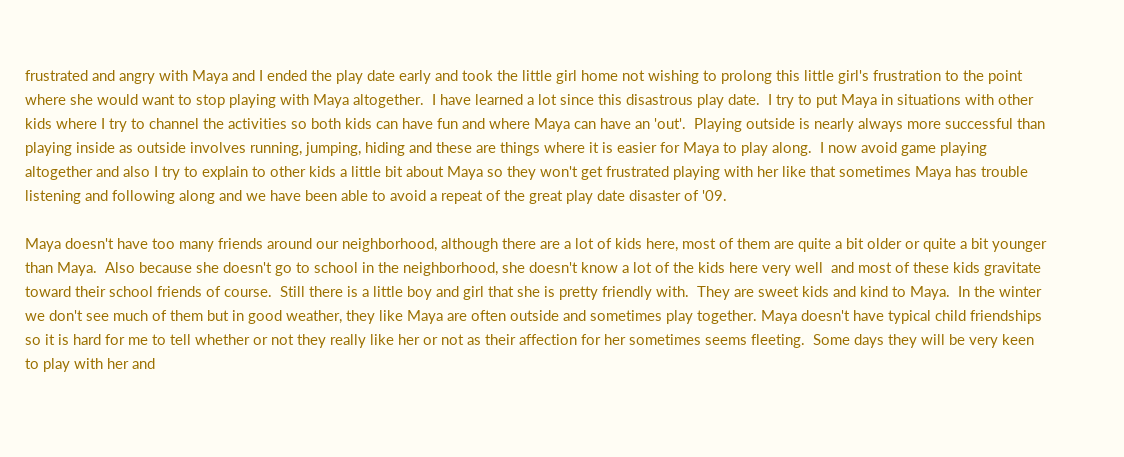frustrated and angry with Maya and I ended the play date early and took the little girl home not wishing to prolong this little girl's frustration to the point where she would want to stop playing with Maya altogether.  I have learned a lot since this disastrous play date.  I try to put Maya in situations with other kids where I try to channel the activities so both kids can have fun and where Maya can have an 'out'.  Playing outside is nearly always more successful than playing inside as outside involves running, jumping, hiding and these are things where it is easier for Maya to play along.  I now avoid game playing altogether and also I try to explain to other kids a little bit about Maya so they won't get frustrated playing with her like that sometimes Maya has trouble listening and following along and we have been able to avoid a repeat of the great play date disaster of '09.

Maya doesn't have too many friends around our neighborhood, although there are a lot of kids here, most of them are quite a bit older or quite a bit younger than Maya.  Also because she doesn't go to school in the neighborhood, she doesn't know a lot of the kids here very well  and most of these kids gravitate toward their school friends of course.  Still there is a little boy and girl that she is pretty friendly with.  They are sweet kids and kind to Maya.  In the winter we don't see much of them but in good weather, they like Maya are often outside and sometimes play together. Maya doesn't have typical child friendships so it is hard for me to tell whether or not they really like her or not as their affection for her sometimes seems fleeting.  Some days they will be very keen to play with her and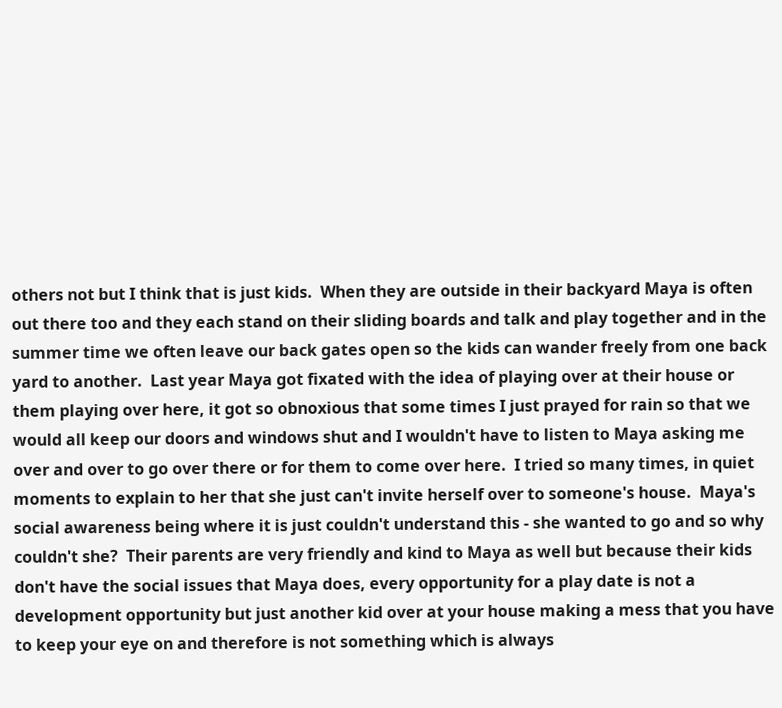others not but I think that is just kids.  When they are outside in their backyard Maya is often out there too and they each stand on their sliding boards and talk and play together and in the summer time we often leave our back gates open so the kids can wander freely from one back yard to another.  Last year Maya got fixated with the idea of playing over at their house or them playing over here, it got so obnoxious that some times I just prayed for rain so that we would all keep our doors and windows shut and I wouldn't have to listen to Maya asking me over and over to go over there or for them to come over here.  I tried so many times, in quiet moments to explain to her that she just can't invite herself over to someone's house.  Maya's social awareness being where it is just couldn't understand this - she wanted to go and so why couldn't she?  Their parents are very friendly and kind to Maya as well but because their kids don't have the social issues that Maya does, every opportunity for a play date is not a development opportunity but just another kid over at your house making a mess that you have to keep your eye on and therefore is not something which is always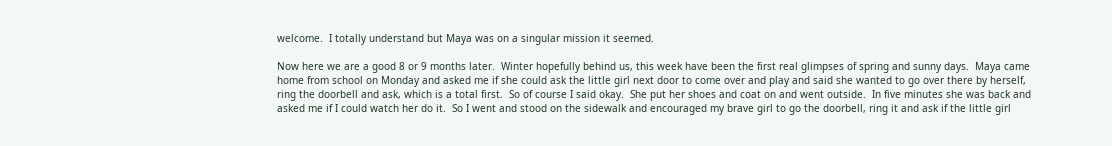welcome.  I totally understand but Maya was on a singular mission it seemed.

Now here we are a good 8 or 9 months later.  Winter hopefully behind us, this week have been the first real glimpses of spring and sunny days.  Maya came home from school on Monday and asked me if she could ask the little girl next door to come over and play and said she wanted to go over there by herself, ring the doorbell and ask, which is a total first.  So of course I said okay.  She put her shoes and coat on and went outside.  In five minutes she was back and asked me if I could watch her do it.  So I went and stood on the sidewalk and encouraged my brave girl to go the doorbell, ring it and ask if the little girl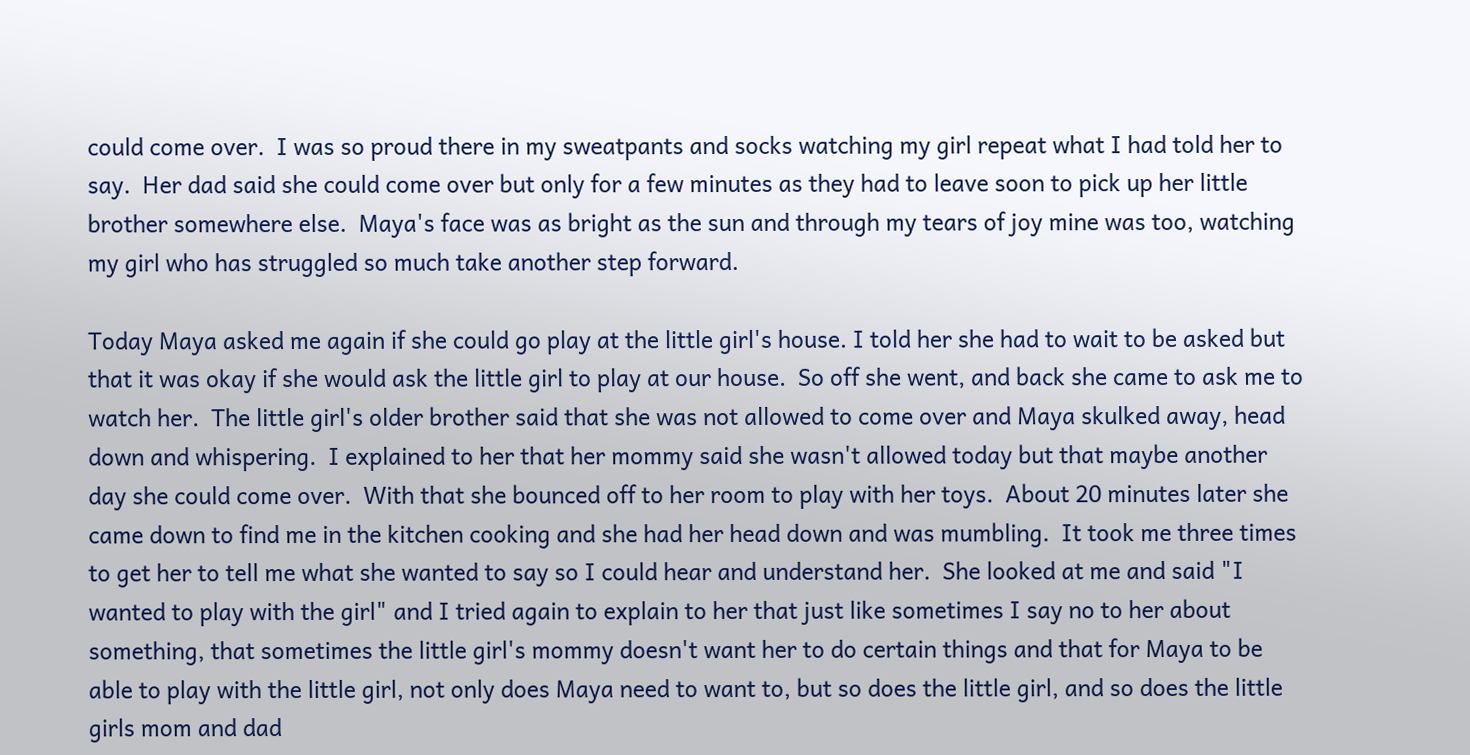could come over.  I was so proud there in my sweatpants and socks watching my girl repeat what I had told her to say.  Her dad said she could come over but only for a few minutes as they had to leave soon to pick up her little brother somewhere else.  Maya's face was as bright as the sun and through my tears of joy mine was too, watching my girl who has struggled so much take another step forward.

Today Maya asked me again if she could go play at the little girl's house. I told her she had to wait to be asked but that it was okay if she would ask the little girl to play at our house.  So off she went, and back she came to ask me to watch her.  The little girl's older brother said that she was not allowed to come over and Maya skulked away, head down and whispering.  I explained to her that her mommy said she wasn't allowed today but that maybe another day she could come over.  With that she bounced off to her room to play with her toys.  About 20 minutes later she came down to find me in the kitchen cooking and she had her head down and was mumbling.  It took me three times to get her to tell me what she wanted to say so I could hear and understand her.  She looked at me and said "I wanted to play with the girl" and I tried again to explain to her that just like sometimes I say no to her about something, that sometimes the little girl's mommy doesn't want her to do certain things and that for Maya to be able to play with the little girl, not only does Maya need to want to, but so does the little girl, and so does the little girls mom and dad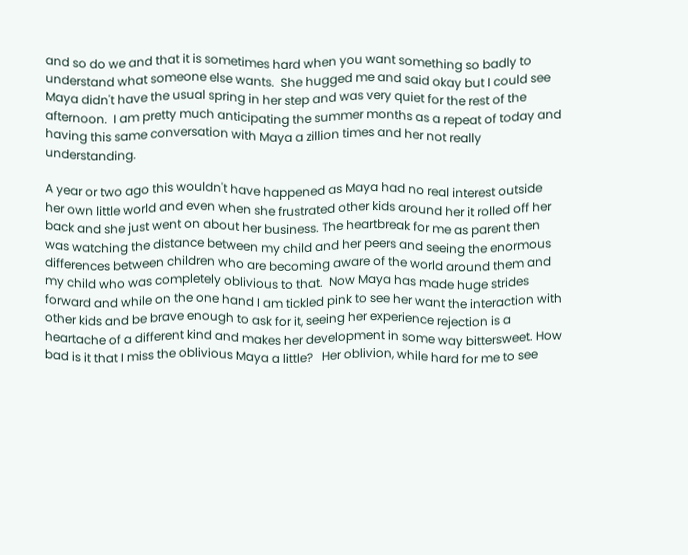and so do we and that it is sometimes hard when you want something so badly to understand what someone else wants.  She hugged me and said okay but I could see Maya didn't have the usual spring in her step and was very quiet for the rest of the afternoon.  I am pretty much anticipating the summer months as a repeat of today and having this same conversation with Maya a zillion times and her not really understanding.

A year or two ago this wouldn't have happened as Maya had no real interest outside her own little world and even when she frustrated other kids around her it rolled off her back and she just went on about her business. The heartbreak for me as parent then was watching the distance between my child and her peers and seeing the enormous differences between children who are becoming aware of the world around them and my child who was completely oblivious to that.  Now Maya has made huge strides forward and while on the one hand I am tickled pink to see her want the interaction with other kids and be brave enough to ask for it, seeing her experience rejection is a heartache of a different kind and makes her development in some way bittersweet. How bad is it that I miss the oblivious Maya a little?   Her oblivion, while hard for me to see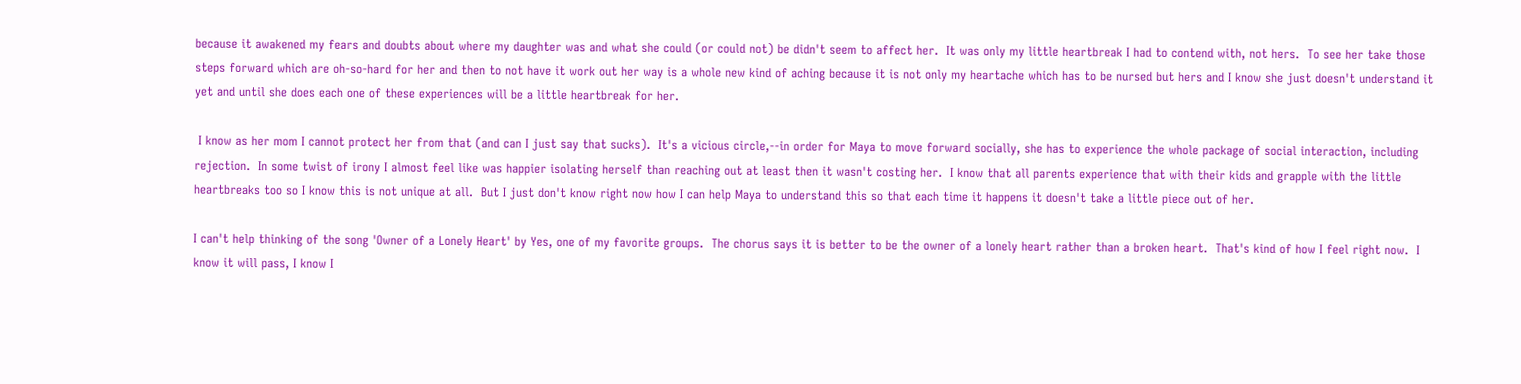because it awakened my fears and doubts about where my daughter was and what she could (or could not) be didn't seem to affect her.  It was only my little heartbreak I had to contend with, not hers.  To see her take those steps forward which are oh-so-hard for her and then to not have it work out her way is a whole new kind of aching because it is not only my heartache which has to be nursed but hers and I know she just doesn't understand it yet and until she does each one of these experiences will be a little heartbreak for her.

 I know as her mom I cannot protect her from that (and can I just say that sucks).  It's a vicious circle,--in order for Maya to move forward socially, she has to experience the whole package of social interaction, including rejection.  In some twist of irony I almost feel like was happier isolating herself than reaching out at least then it wasn't costing her.  I know that all parents experience that with their kids and grapple with the little heartbreaks too so I know this is not unique at all.  But I just don't know right now how I can help Maya to understand this so that each time it happens it doesn't take a little piece out of her.

I can't help thinking of the song 'Owner of a Lonely Heart' by Yes, one of my favorite groups.  The chorus says it is better to be the owner of a lonely heart rather than a broken heart.  That's kind of how I feel right now.  I know it will pass, I know I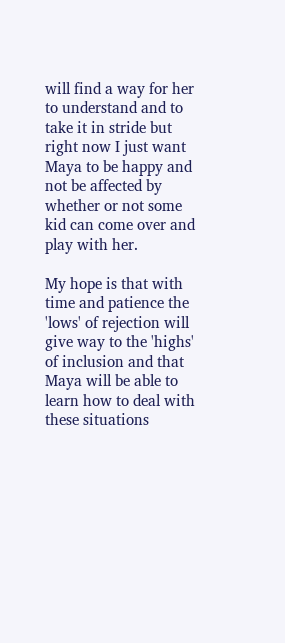will find a way for her to understand and to take it in stride but right now I just want Maya to be happy and not be affected by whether or not some kid can come over and play with her.

My hope is that with time and patience the 'lows' of rejection will give way to the 'highs' of inclusion and that Maya will be able to learn how to deal with these situations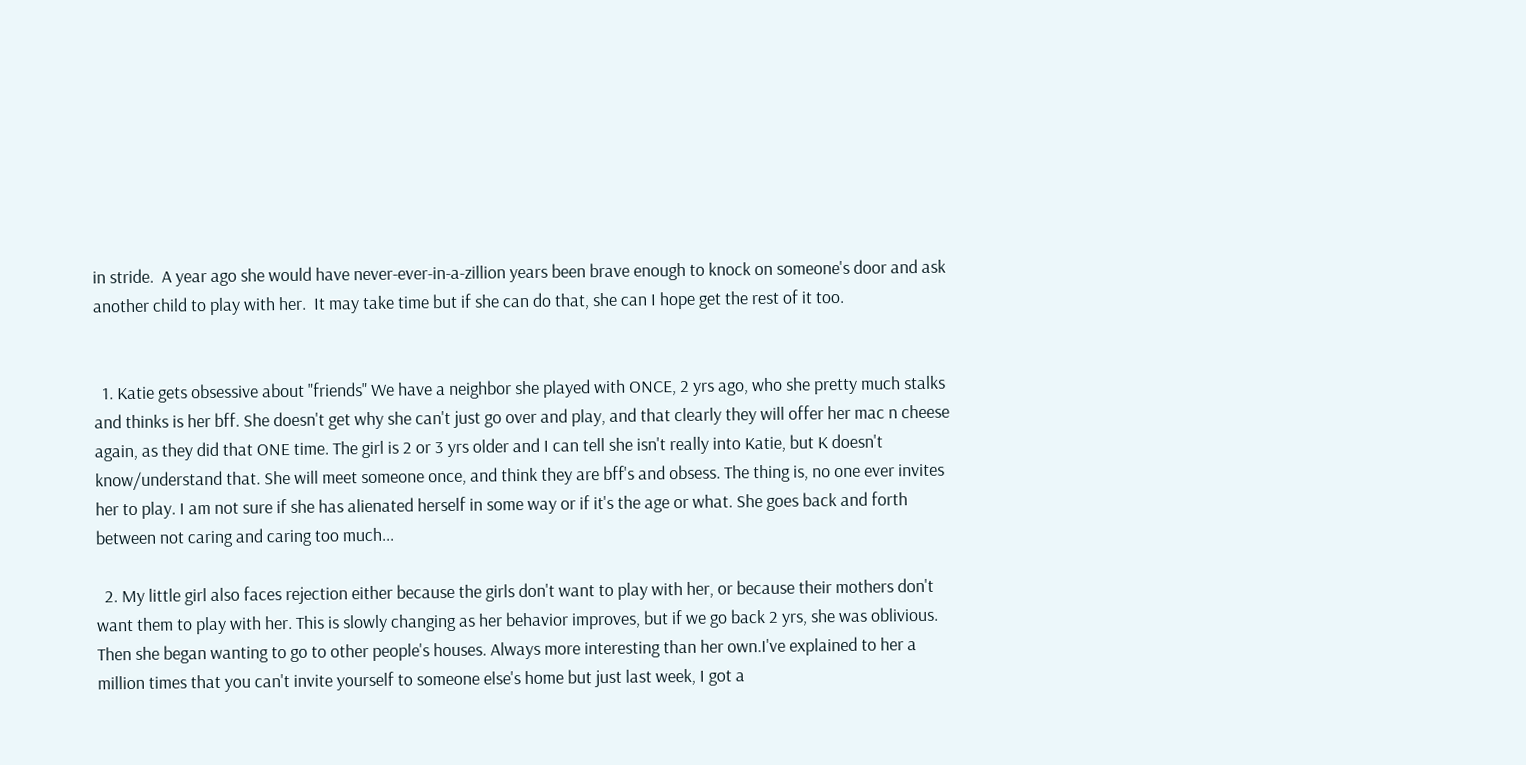in stride.  A year ago she would have never-ever-in-a-zillion years been brave enough to knock on someone's door and ask another child to play with her.  It may take time but if she can do that, she can I hope get the rest of it too.


  1. Katie gets obsessive about "friends" We have a neighbor she played with ONCE, 2 yrs ago, who she pretty much stalks and thinks is her bff. She doesn't get why she can't just go over and play, and that clearly they will offer her mac n cheese again, as they did that ONE time. The girl is 2 or 3 yrs older and I can tell she isn't really into Katie, but K doesn't know/understand that. She will meet someone once, and think they are bff's and obsess. The thing is, no one ever invites her to play. I am not sure if she has alienated herself in some way or if it's the age or what. She goes back and forth between not caring and caring too much...

  2. My little girl also faces rejection either because the girls don't want to play with her, or because their mothers don't want them to play with her. This is slowly changing as her behavior improves, but if we go back 2 yrs, she was oblivious. Then she began wanting to go to other people's houses. Always more interesting than her own.I've explained to her a million times that you can't invite yourself to someone else's home but just last week, I got a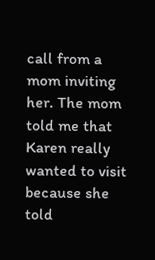call from a mom inviting her. The mom told me that Karen really wanted to visit because she told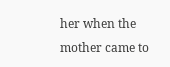her when the mother came to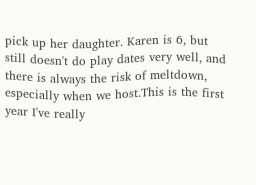pick up her daughter. Karen is 6, but still doesn't do play dates very well, and there is always the risk of meltdown, especially when we host.This is the first year I've really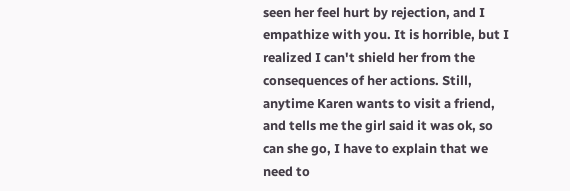seen her feel hurt by rejection, and I empathize with you. It is horrible, but I realized I can't shield her from the consequences of her actions. Still, anytime Karen wants to visit a friend, and tells me the girl said it was ok, so can she go, I have to explain that we need to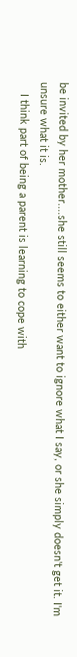be invited by her mother....she still seems to either want to ignore what I say, or she simply doesn't get it. I'm unsure what it is.
    I think part of being a parent is learning to cope with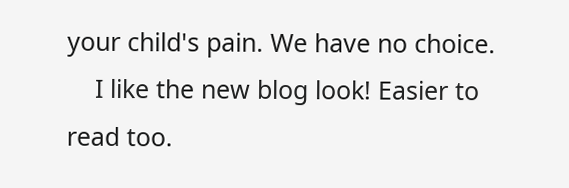your child's pain. We have no choice.
    I like the new blog look! Easier to read too.